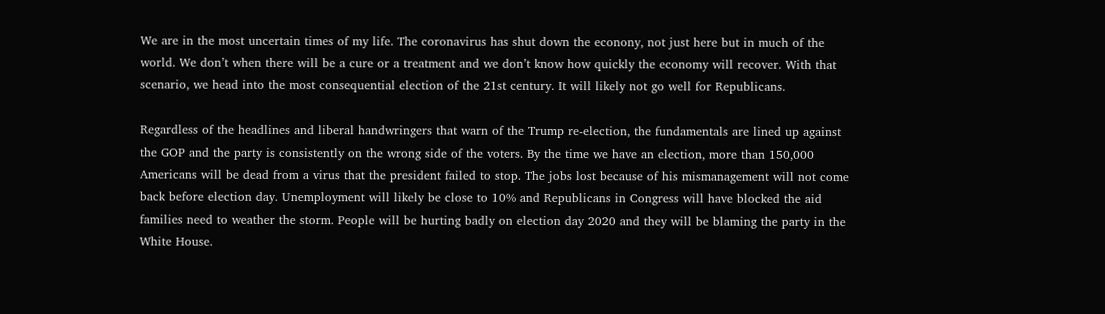We are in the most uncertain times of my life. The coronavirus has shut down the econony, not just here but in much of the world. We don’t when there will be a cure or a treatment and we don’t know how quickly the economy will recover. With that scenario, we head into the most consequential election of the 21st century. It will likely not go well for Republicans.

Regardless of the headlines and liberal handwringers that warn of the Trump re-election, the fundamentals are lined up against the GOP and the party is consistently on the wrong side of the voters. By the time we have an election, more than 150,000 Americans will be dead from a virus that the president failed to stop. The jobs lost because of his mismanagement will not come back before election day. Unemployment will likely be close to 10% and Republicans in Congress will have blocked the aid families need to weather the storm. People will be hurting badly on election day 2020 and they will be blaming the party in the White House.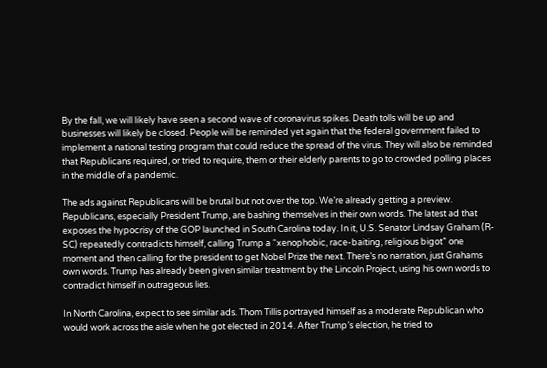By the fall, we will likely have seen a second wave of coronavirus spikes. Death tolls will be up and businesses will likely be closed. People will be reminded yet again that the federal government failed to implement a national testing program that could reduce the spread of the virus. They will also be reminded that Republicans required, or tried to require, them or their elderly parents to go to crowded polling places in the middle of a pandemic.

The ads against Republicans will be brutal but not over the top. We’re already getting a preview. Republicans, especially President Trump, are bashing themselves in their own words. The latest ad that exposes the hypocrisy of the GOP launched in South Carolina today. In it, U.S. Senator Lindsay Graham (R-SC) repeatedly contradicts himself, calling Trump a “xenophobic, race-baiting, religious bigot” one moment and then calling for the president to get Nobel Prize the next. There’s no narration, just Grahams own words. Trump has already been given similar treatment by the Lincoln Project, using his own words to contradict himself in outrageous lies.

In North Carolina, expect to see similar ads. Thom Tillis portrayed himself as a moderate Republican who would work across the aisle when he got elected in 2014. After Trump’s election, he tried to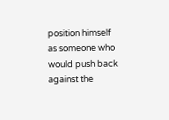position himself as someone who would push back against the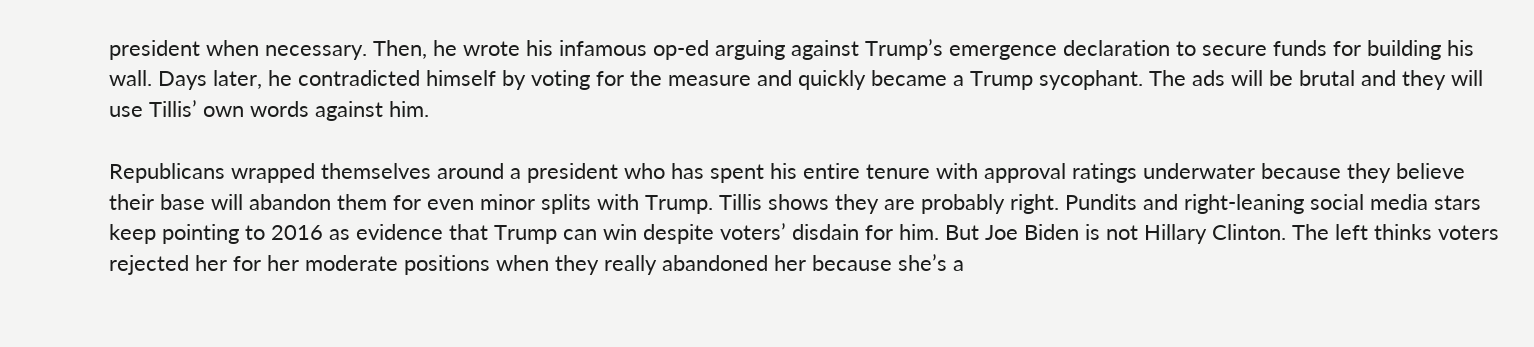president when necessary. Then, he wrote his infamous op-ed arguing against Trump’s emergence declaration to secure funds for building his wall. Days later, he contradicted himself by voting for the measure and quickly became a Trump sycophant. The ads will be brutal and they will use Tillis’ own words against him.

Republicans wrapped themselves around a president who has spent his entire tenure with approval ratings underwater because they believe their base will abandon them for even minor splits with Trump. Tillis shows they are probably right. Pundits and right-leaning social media stars keep pointing to 2016 as evidence that Trump can win despite voters’ disdain for him. But Joe Biden is not Hillary Clinton. The left thinks voters rejected her for her moderate positions when they really abandoned her because she’s a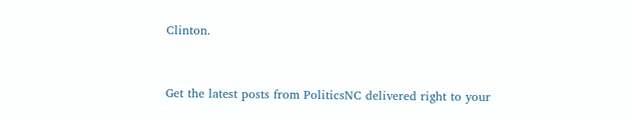Clinton.


Get the latest posts from PoliticsNC delivered right to your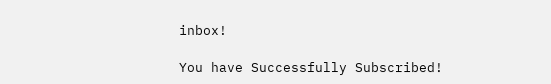inbox!

You have Successfully Subscribed!